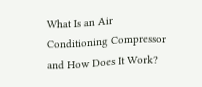What Is an Air Conditioning Compressor and How Does It Work?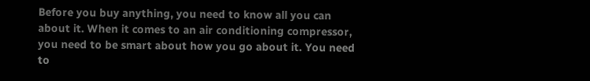Before you buy anything, you need to know all you can about it. When it comes to an air conditioning compressor, you need to be smart about how you go about it. You need to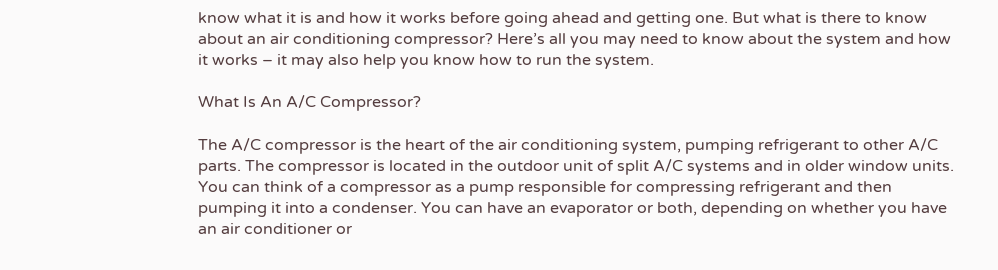know what it is and how it works before going ahead and getting one. But what is there to know about an air conditioning compressor? Here’s all you may need to know about the system and how it works – it may also help you know how to run the system.

What Is An A/C Compressor?

The A/C compressor is the heart of the air conditioning system, pumping refrigerant to other A/C parts. The compressor is located in the outdoor unit of split A/C systems and in older window units. You can think of a compressor as a pump responsible for compressing refrigerant and then pumping it into a condenser. You can have an evaporator or both, depending on whether you have an air conditioner or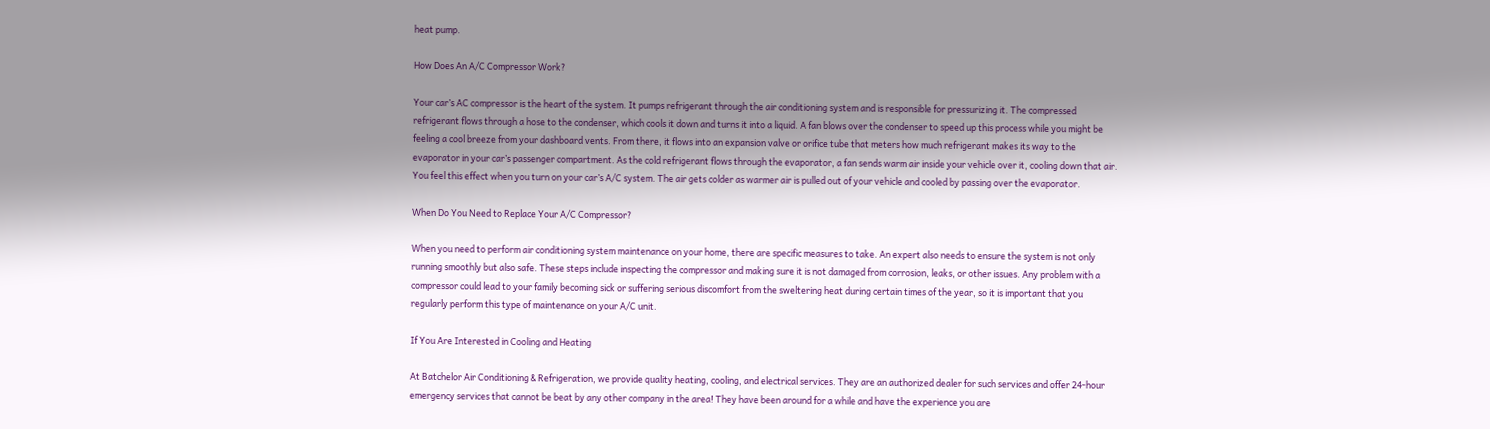heat pump.

How Does An A/C Compressor Work?

Your car’s AC compressor is the heart of the system. It pumps refrigerant through the air conditioning system and is responsible for pressurizing it. The compressed refrigerant flows through a hose to the condenser, which cools it down and turns it into a liquid. A fan blows over the condenser to speed up this process while you might be feeling a cool breeze from your dashboard vents. From there, it flows into an expansion valve or orifice tube that meters how much refrigerant makes its way to the evaporator in your car’s passenger compartment. As the cold refrigerant flows through the evaporator, a fan sends warm air inside your vehicle over it, cooling down that air. You feel this effect when you turn on your car’s A/C system. The air gets colder as warmer air is pulled out of your vehicle and cooled by passing over the evaporator.

When Do You Need to Replace Your A/C Compressor?

When you need to perform air conditioning system maintenance on your home, there are specific measures to take. An expert also needs to ensure the system is not only running smoothly but also safe. These steps include inspecting the compressor and making sure it is not damaged from corrosion, leaks, or other issues. Any problem with a compressor could lead to your family becoming sick or suffering serious discomfort from the sweltering heat during certain times of the year, so it is important that you regularly perform this type of maintenance on your A/C unit.

If You Are Interested in Cooling and Heating

At Batchelor Air Conditioning & Refrigeration, we provide quality heating, cooling, and electrical services. They are an authorized dealer for such services and offer 24-hour emergency services that cannot be beat by any other company in the area! They have been around for a while and have the experience you are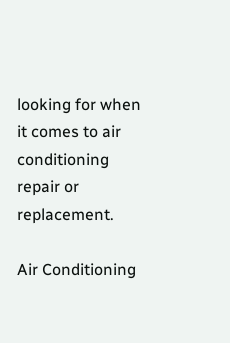looking for when it comes to air conditioning repair or replacement.

Air Conditioning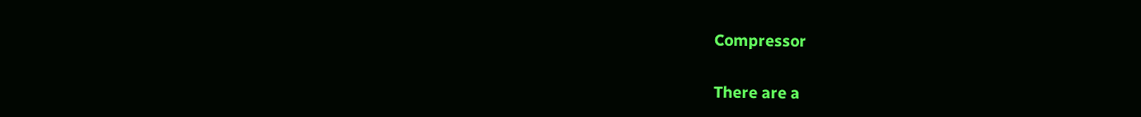Compressor

There are a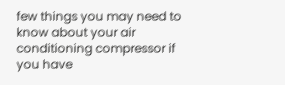few things you may need to know about your air conditioning compressor if you have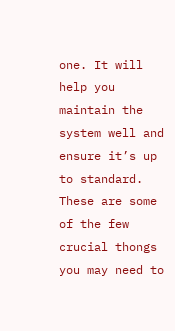one. It will help you maintain the system well and ensure it’s up to standard. These are some of the few crucial thongs you may need to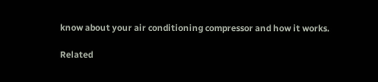know about your air conditioning compressor and how it works.

Related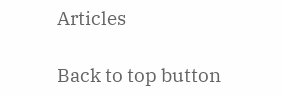Articles

Back to top button